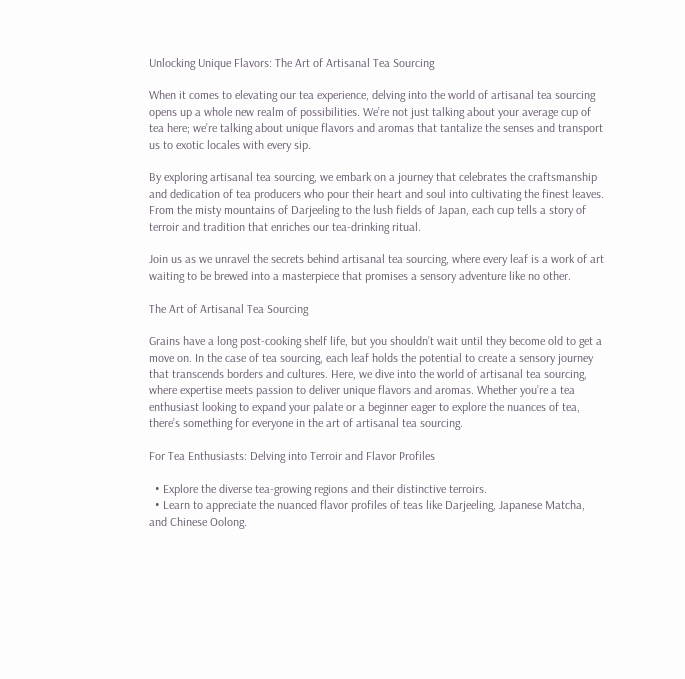Unlocking Unique Flavors: The Art of Artisanal Tea Sourcing

When it comes to elevating our tea experience, delving into the world of artisanal tea sourcing opens up a whole new realm of possibilities. We’re not just talking about your average cup of tea here; we’re talking about unique flavors and aromas that tantalize the senses and transport us to exotic locales with every sip.

By exploring artisanal tea sourcing, we embark on a journey that celebrates the craftsmanship and dedication of tea producers who pour their heart and soul into cultivating the finest leaves. From the misty mountains of Darjeeling to the lush fields of Japan, each cup tells a story of terroir and tradition that enriches our tea-drinking ritual.

Join us as we unravel the secrets behind artisanal tea sourcing, where every leaf is a work of art waiting to be brewed into a masterpiece that promises a sensory adventure like no other.

The Art of Artisanal Tea Sourcing

Grains have a long post-cooking shelf life, but you shouldn’t wait until they become old to get a move on. In the case of tea sourcing, each leaf holds the potential to create a sensory journey that transcends borders and cultures. Here, we dive into the world of artisanal tea sourcing, where expertise meets passion to deliver unique flavors and aromas. Whether you’re a tea enthusiast looking to expand your palate or a beginner eager to explore the nuances of tea, there’s something for everyone in the art of artisanal tea sourcing.

For Tea Enthusiasts: Delving into Terroir and Flavor Profiles

  • Explore the diverse tea-growing regions and their distinctive terroirs.
  • Learn to appreciate the nuanced flavor profiles of teas like Darjeeling, Japanese Matcha, and Chinese Oolong.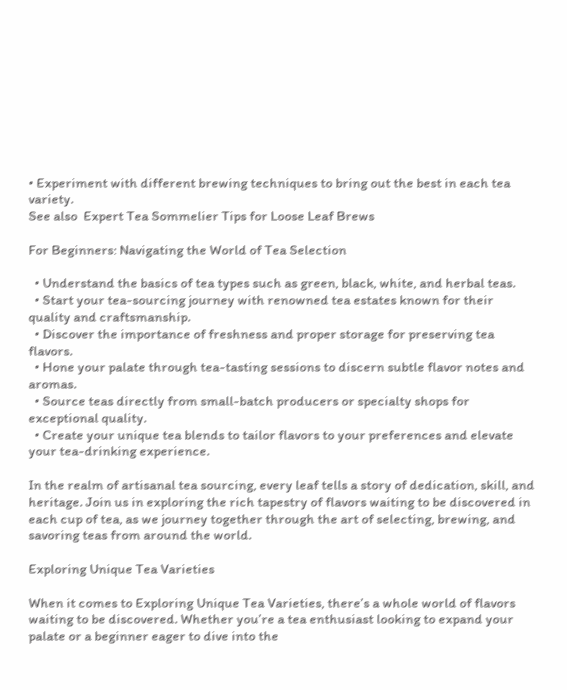• Experiment with different brewing techniques to bring out the best in each tea variety.
See also  Expert Tea Sommelier Tips for Loose Leaf Brews

For Beginners: Navigating the World of Tea Selection

  • Understand the basics of tea types such as green, black, white, and herbal teas.
  • Start your tea-sourcing journey with renowned tea estates known for their quality and craftsmanship.
  • Discover the importance of freshness and proper storage for preserving tea flavors.
  • Hone your palate through tea-tasting sessions to discern subtle flavor notes and aromas.
  • Source teas directly from small-batch producers or specialty shops for exceptional quality.
  • Create your unique tea blends to tailor flavors to your preferences and elevate your tea-drinking experience.

In the realm of artisanal tea sourcing, every leaf tells a story of dedication, skill, and heritage. Join us in exploring the rich tapestry of flavors waiting to be discovered in each cup of tea, as we journey together through the art of selecting, brewing, and savoring teas from around the world.

Exploring Unique Tea Varieties

When it comes to Exploring Unique Tea Varieties, there’s a whole world of flavors waiting to be discovered. Whether you’re a tea enthusiast looking to expand your palate or a beginner eager to dive into the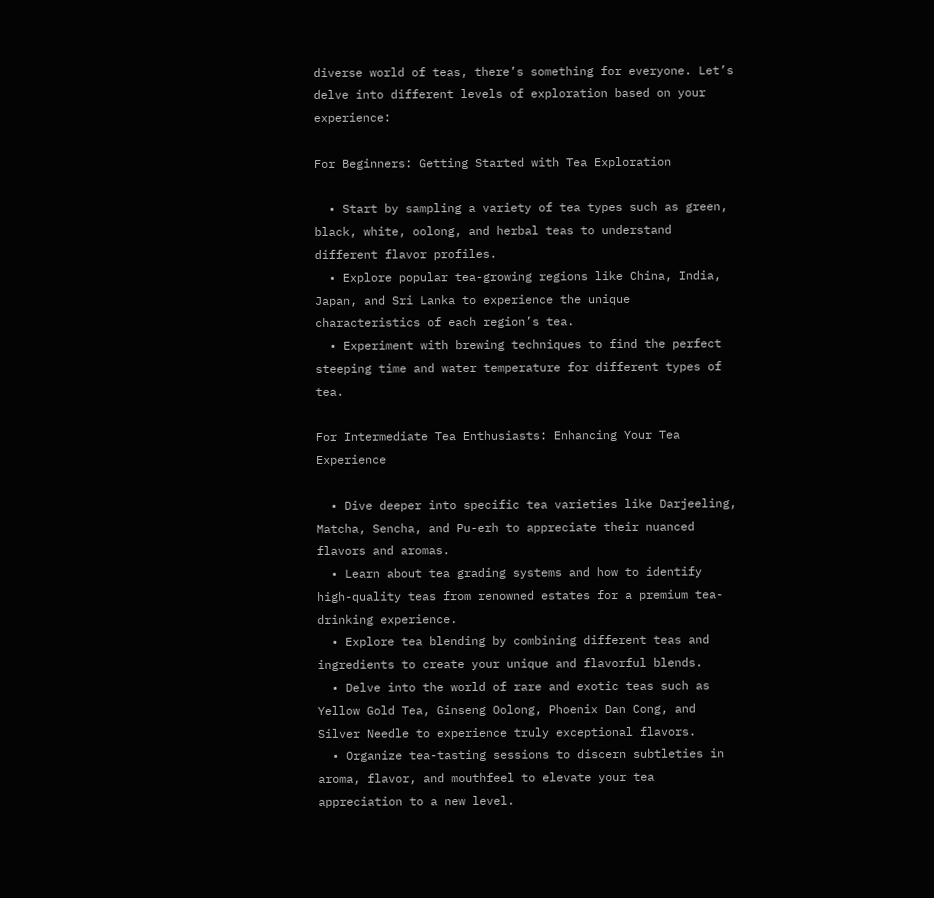diverse world of teas, there’s something for everyone. Let’s delve into different levels of exploration based on your experience:

For Beginners: Getting Started with Tea Exploration

  • Start by sampling a variety of tea types such as green, black, white, oolong, and herbal teas to understand different flavor profiles.
  • Explore popular tea-growing regions like China, India, Japan, and Sri Lanka to experience the unique characteristics of each region’s tea.
  • Experiment with brewing techniques to find the perfect steeping time and water temperature for different types of tea.

For Intermediate Tea Enthusiasts: Enhancing Your Tea Experience

  • Dive deeper into specific tea varieties like Darjeeling, Matcha, Sencha, and Pu-erh to appreciate their nuanced flavors and aromas.
  • Learn about tea grading systems and how to identify high-quality teas from renowned estates for a premium tea-drinking experience.
  • Explore tea blending by combining different teas and ingredients to create your unique and flavorful blends.
  • Delve into the world of rare and exotic teas such as Yellow Gold Tea, Ginseng Oolong, Phoenix Dan Cong, and Silver Needle to experience truly exceptional flavors.
  • Organize tea-tasting sessions to discern subtleties in aroma, flavor, and mouthfeel to elevate your tea appreciation to a new level.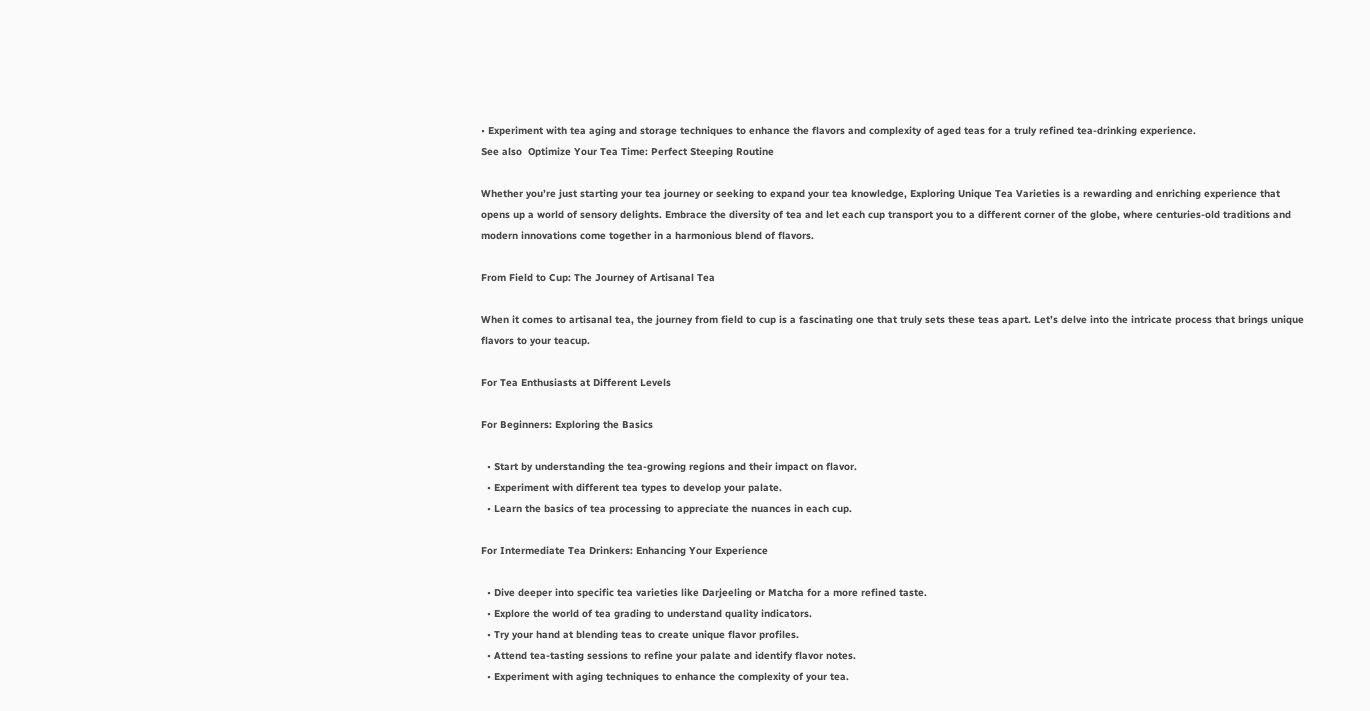• Experiment with tea aging and storage techniques to enhance the flavors and complexity of aged teas for a truly refined tea-drinking experience.
See also  Optimize Your Tea Time: Perfect Steeping Routine

Whether you’re just starting your tea journey or seeking to expand your tea knowledge, Exploring Unique Tea Varieties is a rewarding and enriching experience that opens up a world of sensory delights. Embrace the diversity of tea and let each cup transport you to a different corner of the globe, where centuries-old traditions and modern innovations come together in a harmonious blend of flavors.

From Field to Cup: The Journey of Artisanal Tea

When it comes to artisanal tea, the journey from field to cup is a fascinating one that truly sets these teas apart. Let’s delve into the intricate process that brings unique flavors to your teacup.

For Tea Enthusiasts at Different Levels

For Beginners: Exploring the Basics

  • Start by understanding the tea-growing regions and their impact on flavor.
  • Experiment with different tea types to develop your palate.
  • Learn the basics of tea processing to appreciate the nuances in each cup.

For Intermediate Tea Drinkers: Enhancing Your Experience

  • Dive deeper into specific tea varieties like Darjeeling or Matcha for a more refined taste.
  • Explore the world of tea grading to understand quality indicators.
  • Try your hand at blending teas to create unique flavor profiles.
  • Attend tea-tasting sessions to refine your palate and identify flavor notes.
  • Experiment with aging techniques to enhance the complexity of your tea.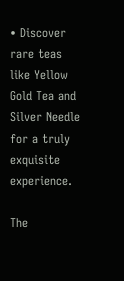• Discover rare teas like Yellow Gold Tea and Silver Needle for a truly exquisite experience.

The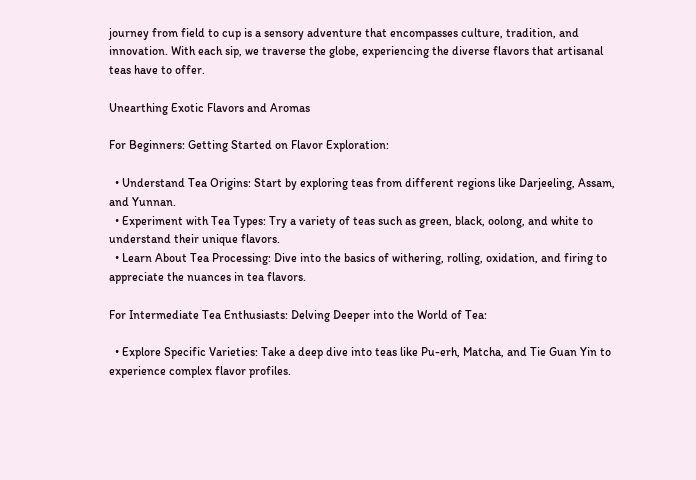journey from field to cup is a sensory adventure that encompasses culture, tradition, and innovation. With each sip, we traverse the globe, experiencing the diverse flavors that artisanal teas have to offer.

Unearthing Exotic Flavors and Aromas

For Beginners: Getting Started on Flavor Exploration:

  • Understand Tea Origins: Start by exploring teas from different regions like Darjeeling, Assam, and Yunnan.
  • Experiment with Tea Types: Try a variety of teas such as green, black, oolong, and white to understand their unique flavors.
  • Learn About Tea Processing: Dive into the basics of withering, rolling, oxidation, and firing to appreciate the nuances in tea flavors.

For Intermediate Tea Enthusiasts: Delving Deeper into the World of Tea:

  • Explore Specific Varieties: Take a deep dive into teas like Pu-erh, Matcha, and Tie Guan Yin to experience complex flavor profiles.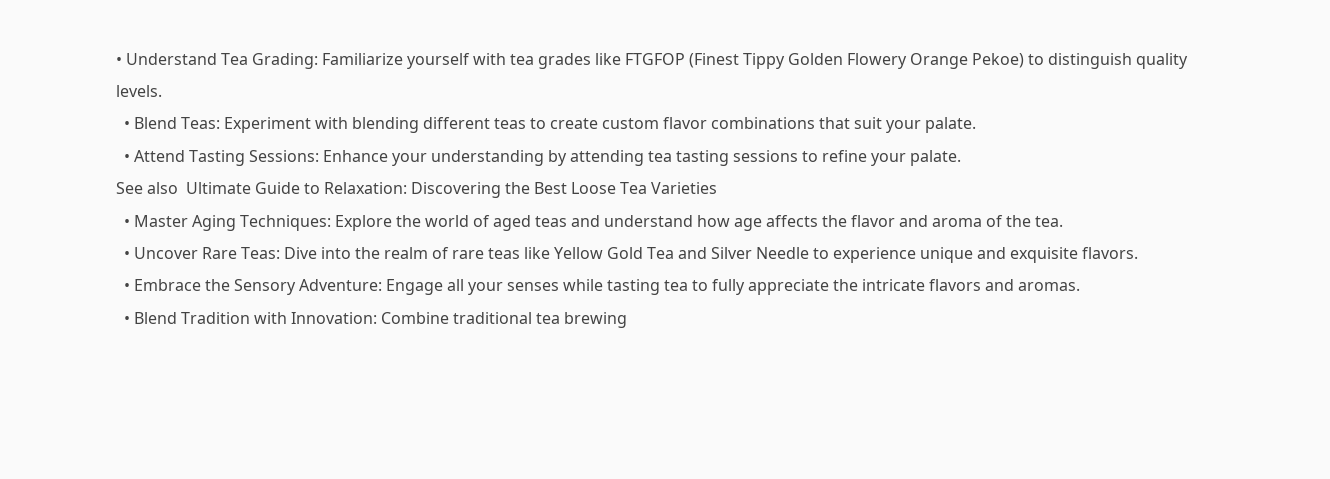• Understand Tea Grading: Familiarize yourself with tea grades like FTGFOP (Finest Tippy Golden Flowery Orange Pekoe) to distinguish quality levels.
  • Blend Teas: Experiment with blending different teas to create custom flavor combinations that suit your palate.
  • Attend Tasting Sessions: Enhance your understanding by attending tea tasting sessions to refine your palate.
See also  Ultimate Guide to Relaxation: Discovering the Best Loose Tea Varieties
  • Master Aging Techniques: Explore the world of aged teas and understand how age affects the flavor and aroma of the tea.
  • Uncover Rare Teas: Dive into the realm of rare teas like Yellow Gold Tea and Silver Needle to experience unique and exquisite flavors.
  • Embrace the Sensory Adventure: Engage all your senses while tasting tea to fully appreciate the intricate flavors and aromas.
  • Blend Tradition with Innovation: Combine traditional tea brewing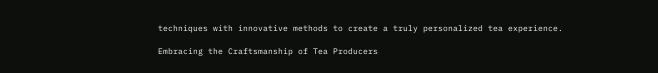techniques with innovative methods to create a truly personalized tea experience.

Embracing the Craftsmanship of Tea Producers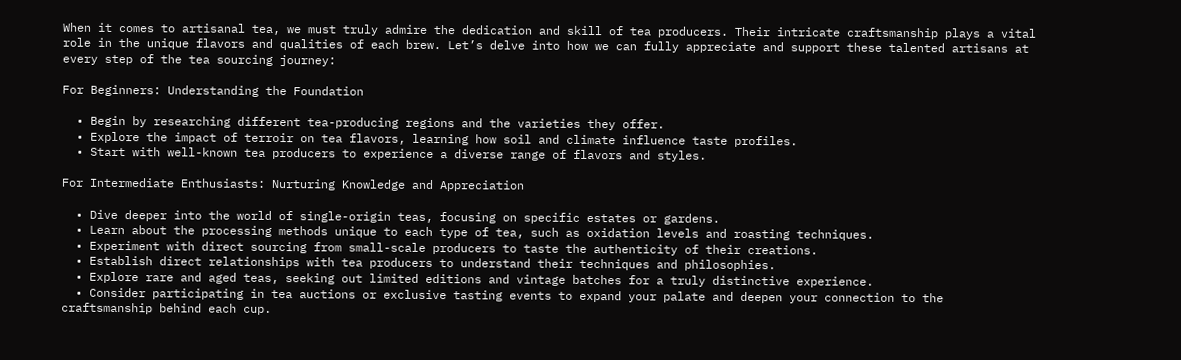When it comes to artisanal tea, we must truly admire the dedication and skill of tea producers. Their intricate craftsmanship plays a vital role in the unique flavors and qualities of each brew. Let’s delve into how we can fully appreciate and support these talented artisans at every step of the tea sourcing journey:

For Beginners: Understanding the Foundation

  • Begin by researching different tea-producing regions and the varieties they offer.
  • Explore the impact of terroir on tea flavors, learning how soil and climate influence taste profiles.
  • Start with well-known tea producers to experience a diverse range of flavors and styles.

For Intermediate Enthusiasts: Nurturing Knowledge and Appreciation

  • Dive deeper into the world of single-origin teas, focusing on specific estates or gardens.
  • Learn about the processing methods unique to each type of tea, such as oxidation levels and roasting techniques.
  • Experiment with direct sourcing from small-scale producers to taste the authenticity of their creations.
  • Establish direct relationships with tea producers to understand their techniques and philosophies.
  • Explore rare and aged teas, seeking out limited editions and vintage batches for a truly distinctive experience.
  • Consider participating in tea auctions or exclusive tasting events to expand your palate and deepen your connection to the craftsmanship behind each cup.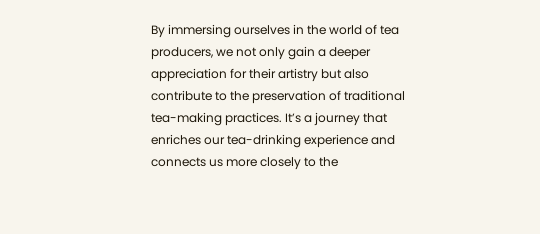By immersing ourselves in the world of tea producers, we not only gain a deeper appreciation for their artistry but also contribute to the preservation of traditional tea-making practices. It’s a journey that enriches our tea-drinking experience and connects us more closely to the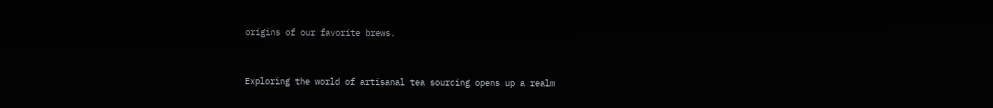origins of our favorite brews.


Exploring the world of artisanal tea sourcing opens up a realm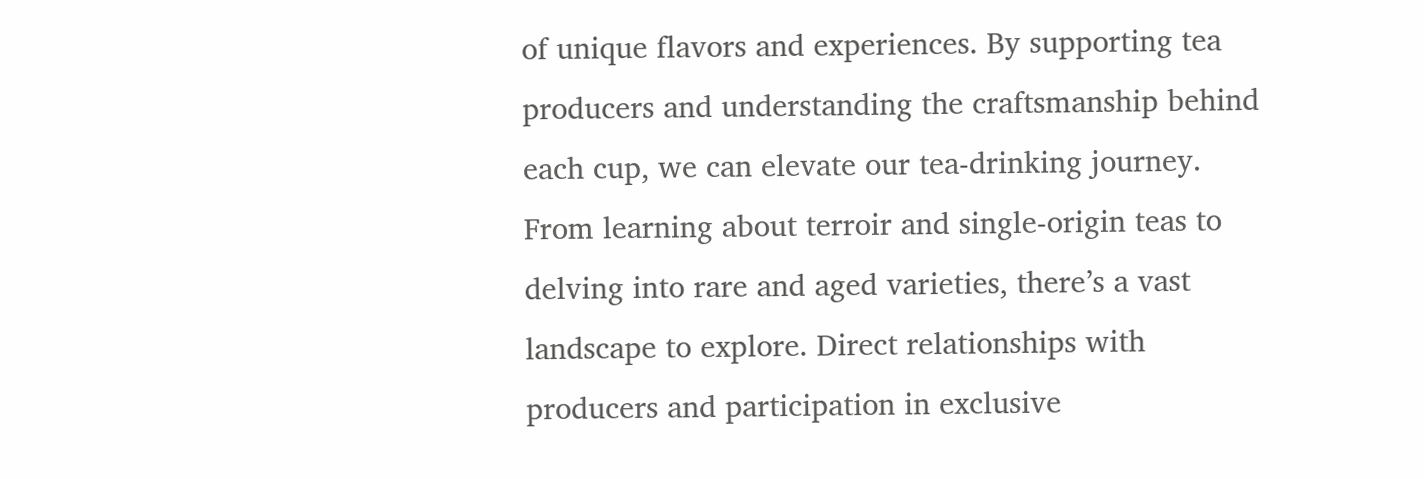of unique flavors and experiences. By supporting tea producers and understanding the craftsmanship behind each cup, we can elevate our tea-drinking journey. From learning about terroir and single-origin teas to delving into rare and aged varieties, there’s a vast landscape to explore. Direct relationships with producers and participation in exclusive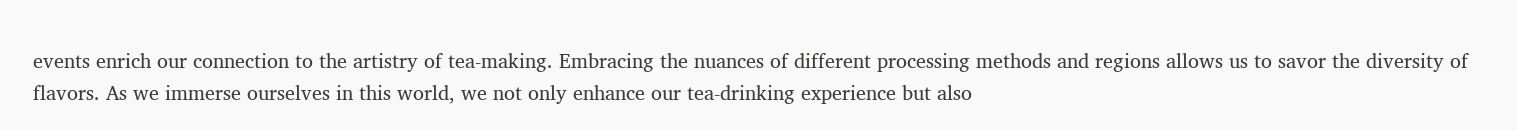events enrich our connection to the artistry of tea-making. Embracing the nuances of different processing methods and regions allows us to savor the diversity of flavors. As we immerse ourselves in this world, we not only enhance our tea-drinking experience but also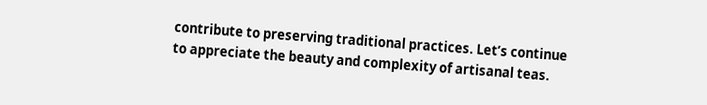contribute to preserving traditional practices. Let’s continue to appreciate the beauty and complexity of artisanal teas.